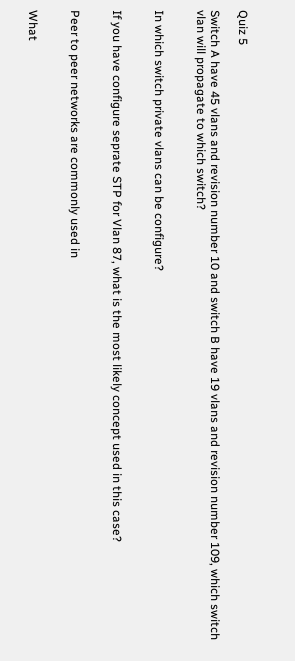Quiz 5

Switch A have 45 vlans and revision number 10 and switch B have 19 vlans and revision number 109, which switch vlan will propagate to which switch?


In which switch private vlans can be configure?


If you have configure seprate STP for Vlan 87, what is the most likely concept used in this case?


Peer to peer networks are commonly used in


What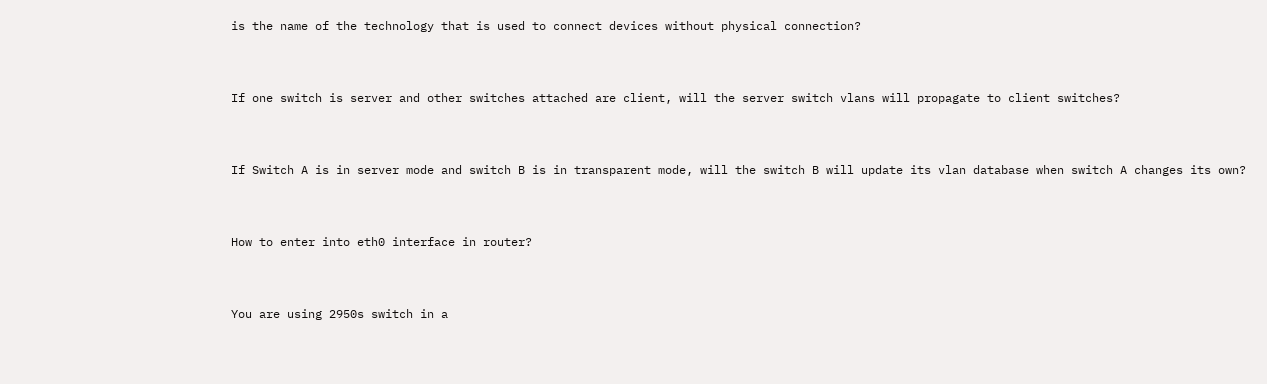is the name of the technology that is used to connect devices without physical connection?


If one switch is server and other switches attached are client, will the server switch vlans will propagate to client switches?


If Switch A is in server mode and switch B is in transparent mode, will the switch B will update its vlan database when switch A changes its own?


How to enter into eth0 interface in router?


You are using 2950s switch in a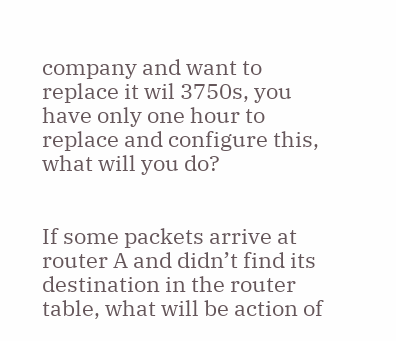company and want to replace it wil 3750s, you have only one hour to replace and configure this, what will you do?


If some packets arrive at router A and didn’t find its destination in the router table, what will be action of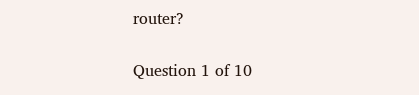router?


Question 1 of 10